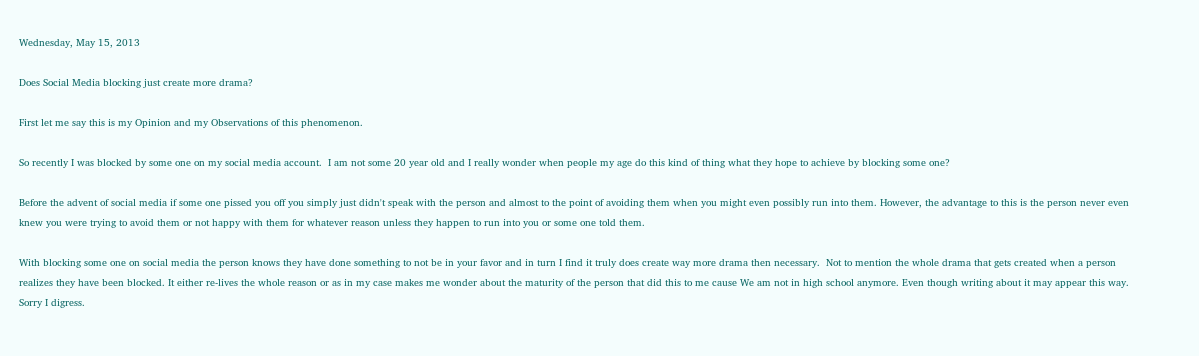Wednesday, May 15, 2013

Does Social Media blocking just create more drama?

First let me say this is my Opinion and my Observations of this phenomenon.

So recently I was blocked by some one on my social media account.  I am not some 20 year old and I really wonder when people my age do this kind of thing what they hope to achieve by blocking some one?

Before the advent of social media if some one pissed you off you simply just didn't speak with the person and almost to the point of avoiding them when you might even possibly run into them. However, the advantage to this is the person never even knew you were trying to avoid them or not happy with them for whatever reason unless they happen to run into you or some one told them.

With blocking some one on social media the person knows they have done something to not be in your favor and in turn I find it truly does create way more drama then necessary.  Not to mention the whole drama that gets created when a person realizes they have been blocked. It either re-lives the whole reason or as in my case makes me wonder about the maturity of the person that did this to me cause We am not in high school anymore. Even though writing about it may appear this way. Sorry I digress.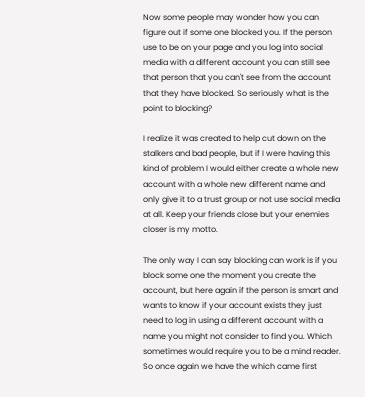Now some people may wonder how you can figure out if some one blocked you. If the person use to be on your page and you log into social media with a different account you can still see that person that you can't see from the account that they have blocked. So seriously what is the point to blocking?

I realize it was created to help cut down on the stalkers and bad people, but if I were having this kind of problem I would either create a whole new account with a whole new different name and only give it to a trust group or not use social media at all. Keep your friends close but your enemies closer is my motto.

The only way I can say blocking can work is if you block some one the moment you create the account, but here again if the person is smart and wants to know if your account exists they just need to log in using a different account with a name you might not consider to find you. Which sometimes would require you to be a mind reader. So once again we have the which came first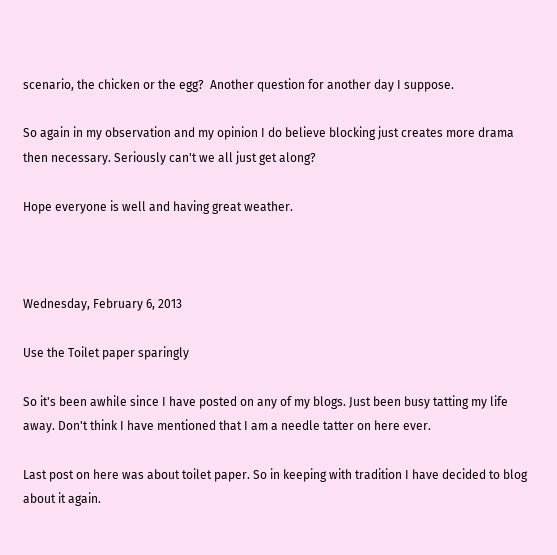scenario, the chicken or the egg?  Another question for another day I suppose.

So again in my observation and my opinion I do believe blocking just creates more drama then necessary. Seriously can't we all just get along?

Hope everyone is well and having great weather.



Wednesday, February 6, 2013

Use the Toilet paper sparingly

So it's been awhile since I have posted on any of my blogs. Just been busy tatting my life away. Don't think I have mentioned that I am a needle tatter on here ever.

Last post on here was about toilet paper. So in keeping with tradition I have decided to blog about it again.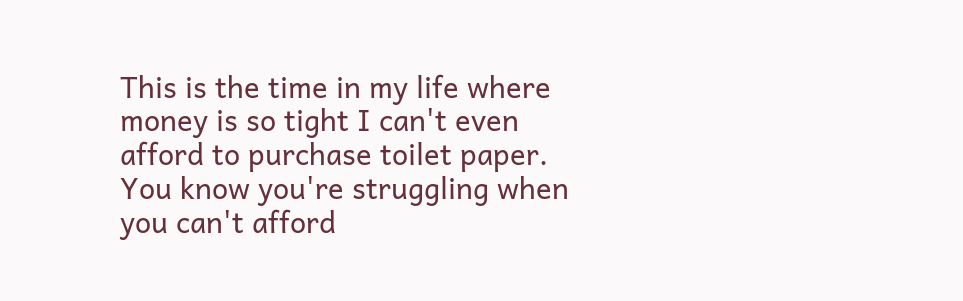This is the time in my life where money is so tight I can't even afford to purchase toilet paper. You know you're struggling when you can't afford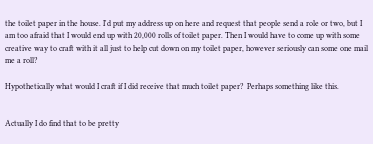the toilet paper in the house. I'd put my address up on here and request that people send a role or two, but I am too afraid that I would end up with 20,000 rolls of toilet paper. Then I would have to come up with some creative way to craft with it all just to help cut down on my toilet paper, however seriously can some one mail me a roll?

Hypothetically what would I craft if I did receive that much toilet paper?  Perhaps something like this.


Actually I do find that to be pretty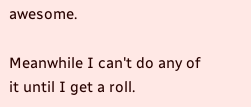awesome.

Meanwhile I can't do any of it until I get a roll.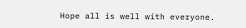Hope all is well with everyone.